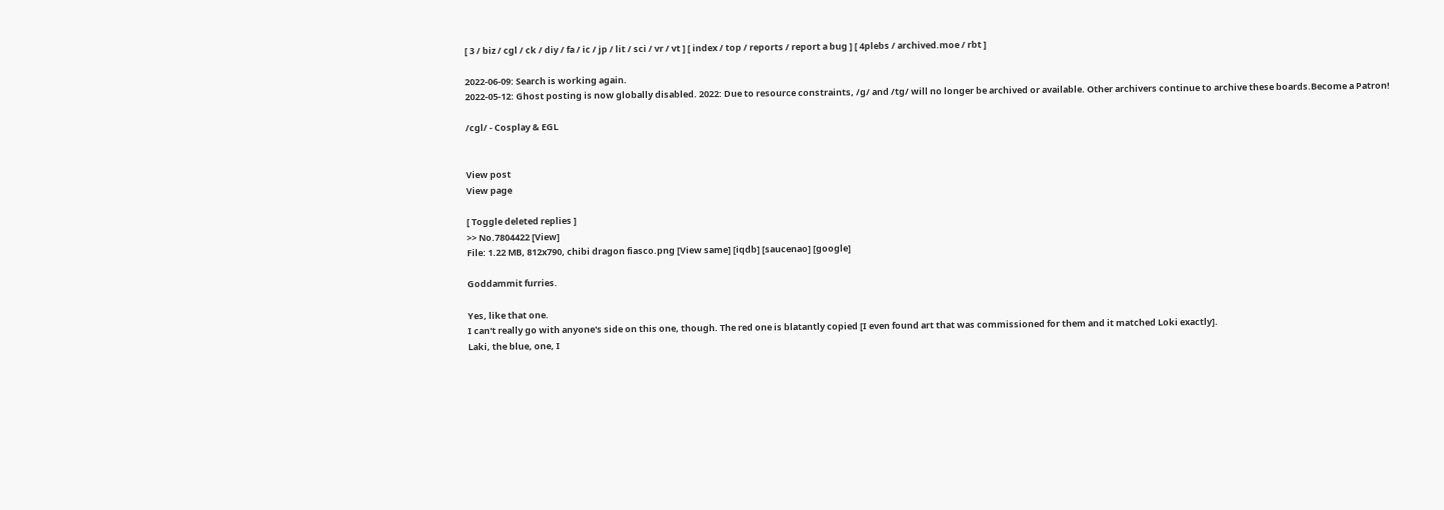[ 3 / biz / cgl / ck / diy / fa / ic / jp / lit / sci / vr / vt ] [ index / top / reports / report a bug ] [ 4plebs / archived.moe / rbt ]

2022-06-09: Search is working again.
2022-05-12: Ghost posting is now globally disabled. 2022: Due to resource constraints, /g/ and /tg/ will no longer be archived or available. Other archivers continue to archive these boards.Become a Patron!

/cgl/ - Cosplay & EGL


View post
View page

[ Toggle deleted replies ]
>> No.7804422 [View]
File: 1.22 MB, 812x790, chibi dragon fiasco.png [View same] [iqdb] [saucenao] [google]

Goddammit furries.

Yes, like that one.
I can't really go with anyone's side on this one, though. The red one is blatantly copied [I even found art that was commissioned for them and it matched Loki exactly].
Laki, the blue, one, I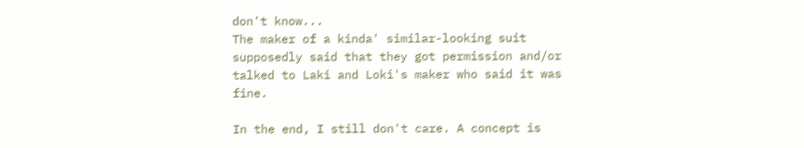don't know...
The maker of a kinda' similar-looking suit supposedly said that they got permission and/or talked to Laki and Loki's maker who said it was fine.

In the end, I still don't care. A concept is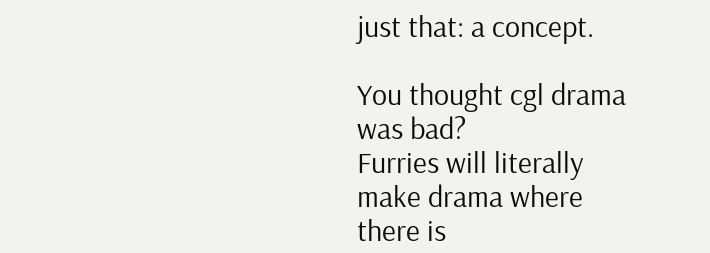just that: a concept.

You thought cgl drama was bad?
Furries will literally make drama where there is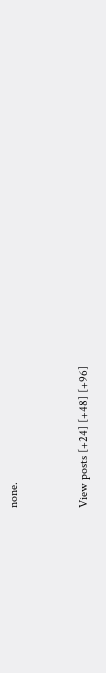none.


View posts [+24] [+48] [+96]